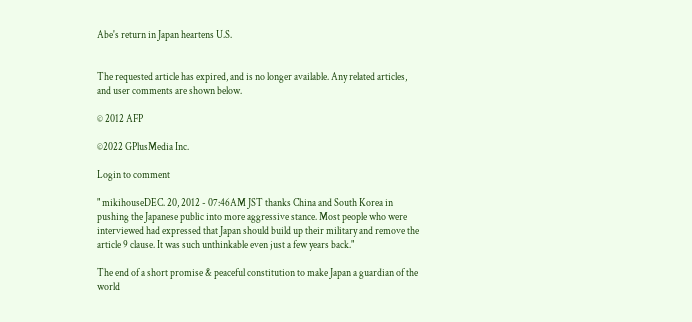Abe's return in Japan heartens U.S.


The requested article has expired, and is no longer available. Any related articles, and user comments are shown below.

© 2012 AFP

©2022 GPlusMedia Inc.

Login to comment

" mikihouseDEC. 20, 2012 - 07:46AM JST thanks China and South Korea in pushing the Japanese public into more aggressive stance. Most people who were interviewed had expressed that Japan should build up their military and remove the article 9 clause. It was such unthinkable even just a few years back."

The end of a short promise & peaceful constitution to make Japan a guardian of the world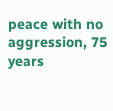peace with no aggression, 75 years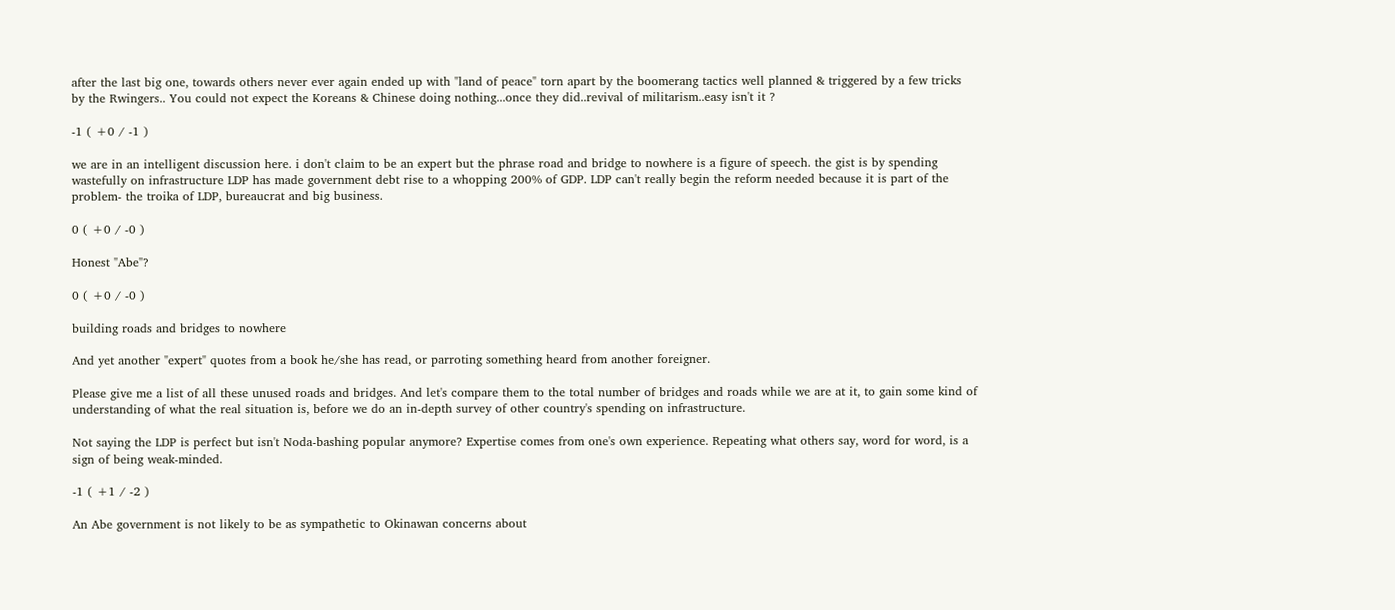after the last big one, towards others never ever again ended up with "land of peace" torn apart by the boomerang tactics well planned & triggered by a few tricks by the Rwingers.. You could not expect the Koreans & Chinese doing nothing...once they did..revival of militarism..easy isn't it ?

-1 ( +0 / -1 )

we are in an intelligent discussion here. i don't claim to be an expert but the phrase road and bridge to nowhere is a figure of speech. the gist is by spending wastefully on infrastructure LDP has made government debt rise to a whopping 200% of GDP. LDP can't really begin the reform needed because it is part of the problem- the troika of LDP, bureaucrat and big business.

0 ( +0 / -0 )

Honest "Abe"?

0 ( +0 / -0 )

building roads and bridges to nowhere

And yet another "expert" quotes from a book he/she has read, or parroting something heard from another foreigner.

Please give me a list of all these unused roads and bridges. And let's compare them to the total number of bridges and roads while we are at it, to gain some kind of understanding of what the real situation is, before we do an in-depth survey of other country's spending on infrastructure.

Not saying the LDP is perfect but isn't Noda-bashing popular anymore? Expertise comes from one's own experience. Repeating what others say, word for word, is a sign of being weak-minded.

-1 ( +1 / -2 )

An Abe government is not likely to be as sympathetic to Okinawan concerns about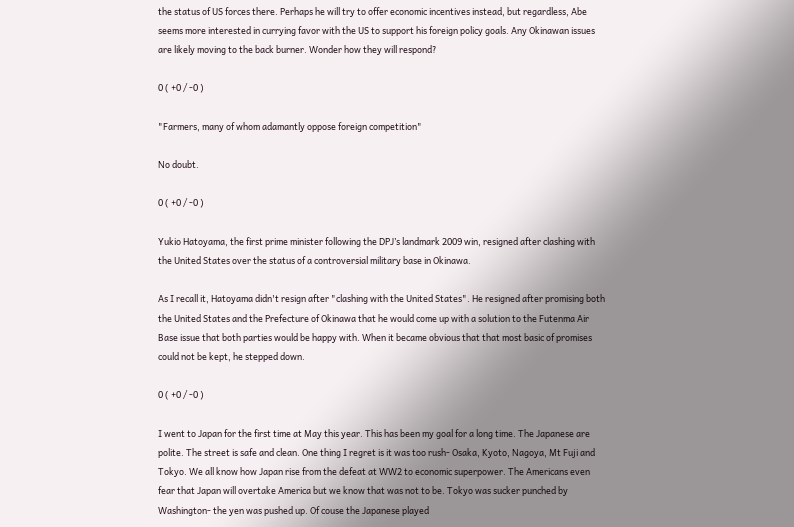the status of US forces there. Perhaps he will try to offer economic incentives instead, but regardless, Abe seems more interested in currying favor with the US to support his foreign policy goals. Any Okinawan issues are likely moving to the back burner. Wonder how they will respond?

0 ( +0 / -0 )

"Farmers, many of whom adamantly oppose foreign competition"

No doubt.

0 ( +0 / -0 )

Yukio Hatoyama, the first prime minister following the DPJ’s landmark 2009 win, resigned after clashing with the United States over the status of a controversial military base in Okinawa.

As I recall it, Hatoyama didn't resign after "clashing with the United States". He resigned after promising both the United States and the Prefecture of Okinawa that he would come up with a solution to the Futenma Air Base issue that both parties would be happy with. When it became obvious that that most basic of promises could not be kept, he stepped down.

0 ( +0 / -0 )

I went to Japan for the first time at May this year. This has been my goal for a long time. The Japanese are polite. The street is safe and clean. One thing I regret is it was too rush- Osaka, Kyoto, Nagoya, Mt Fuji and Tokyo. We all know how Japan rise from the defeat at WW2 to economic superpower. The Americans even fear that Japan will overtake America but we know that was not to be. Tokyo was sucker punched by Washington- the yen was pushed up. Of couse the Japanese played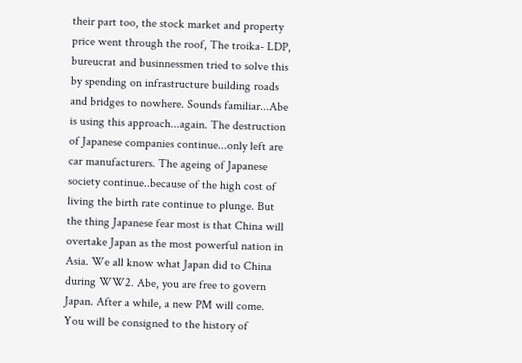their part too, the stock market and property price went through the roof, The troika- LDP, bureucrat and businnessmen tried to solve this by spending on infrastructure building roads and bridges to nowhere. Sounds familiar...Abe is using this approach...again. The destruction of Japanese companies continue...only left are car manufacturers. The ageing of Japanese society continue..because of the high cost of living the birth rate continue to plunge. But the thing Japanese fear most is that China will overtake Japan as the most powerful nation in Asia. We all know what Japan did to China during WW2. Abe, you are free to govern Japan. After a while, a new PM will come. You will be consigned to the history of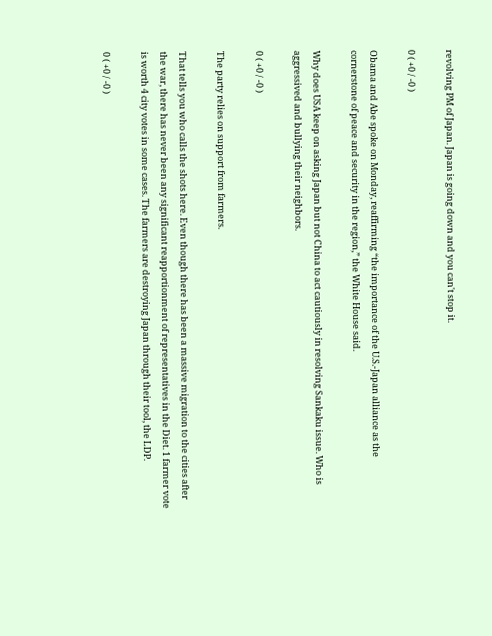revolving PM of Japan. Japan is going down and you can't stop it.

0 ( +0 / -0 )

Obama and Abe spoke on Monday, reaffirming “the importance of the U.S.-Japan alliance as the cornerstone of peace and security in the region,” the White House said.

Why does USA keep on asking Japan but not China to act cautiously in resolving Sankaku issue. Who is aggressived and bullying their neighbors.

0 ( +0 / -0 )

The party relies on support from farmers.

That tells you who calls the shots here. Even though there has been a massive migration to the cities after the war, there has never been any significant reapportionment of representatives in the Diet. 1 farmer vote is worth 4 city votes in some cases. The farmers are destroying Japan through their tool, the LDP.

0 ( +0 / -0 )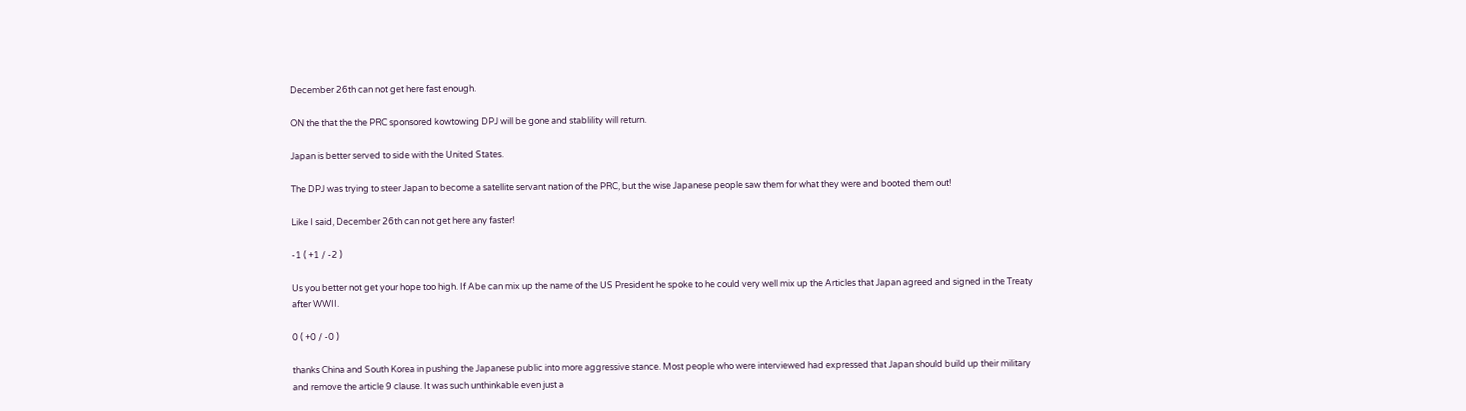December 26th can not get here fast enough.

ON the that the the PRC sponsored kowtowing DPJ will be gone and stablility will return.

Japan is better served to side with the United States.

The DPJ was trying to steer Japan to become a satellite servant nation of the PRC, but the wise Japanese people saw them for what they were and booted them out!

Like I said, December 26th can not get here any faster!

-1 ( +1 / -2 )

Us you better not get your hope too high. If Abe can mix up the name of the US President he spoke to he could very well mix up the Articles that Japan agreed and signed in the Treaty after WWII.

0 ( +0 / -0 )

thanks China and South Korea in pushing the Japanese public into more aggressive stance. Most people who were interviewed had expressed that Japan should build up their military and remove the article 9 clause. It was such unthinkable even just a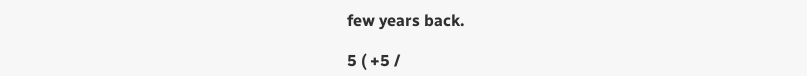few years back.

5 ( +5 /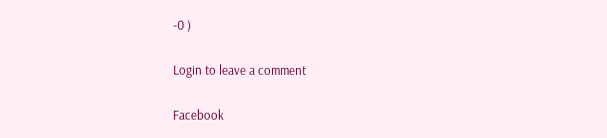-0 )

Login to leave a comment

Facebook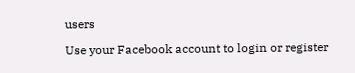users

Use your Facebook account to login or register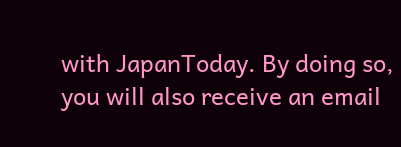with JapanToday. By doing so, you will also receive an email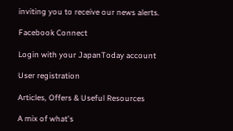inviting you to receive our news alerts.

Facebook Connect

Login with your JapanToday account

User registration

Articles, Offers & Useful Resources

A mix of what's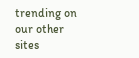trending on our other sites